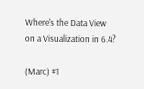Where's the Data View on a Visualization in 6.4?

(Marc) #1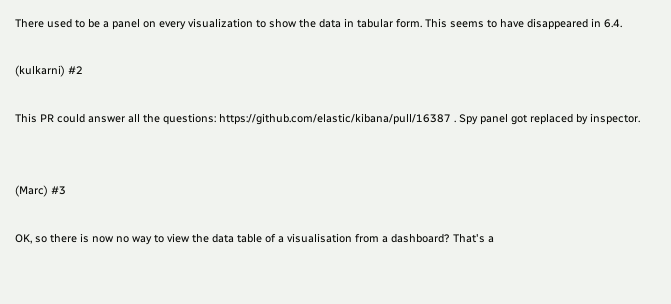There used to be a panel on every visualization to show the data in tabular form. This seems to have disappeared in 6.4.

(kulkarni) #2

This PR could answer all the questions: https://github.com/elastic/kibana/pull/16387 . Spy panel got replaced by inspector.


(Marc) #3

OK, so there is now no way to view the data table of a visualisation from a dashboard? That's a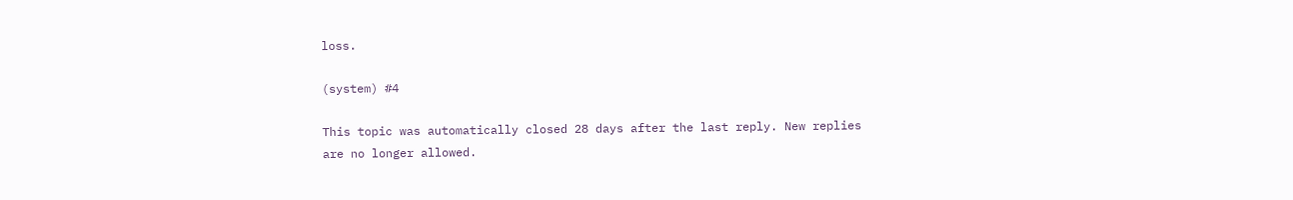loss.

(system) #4

This topic was automatically closed 28 days after the last reply. New replies are no longer allowed.